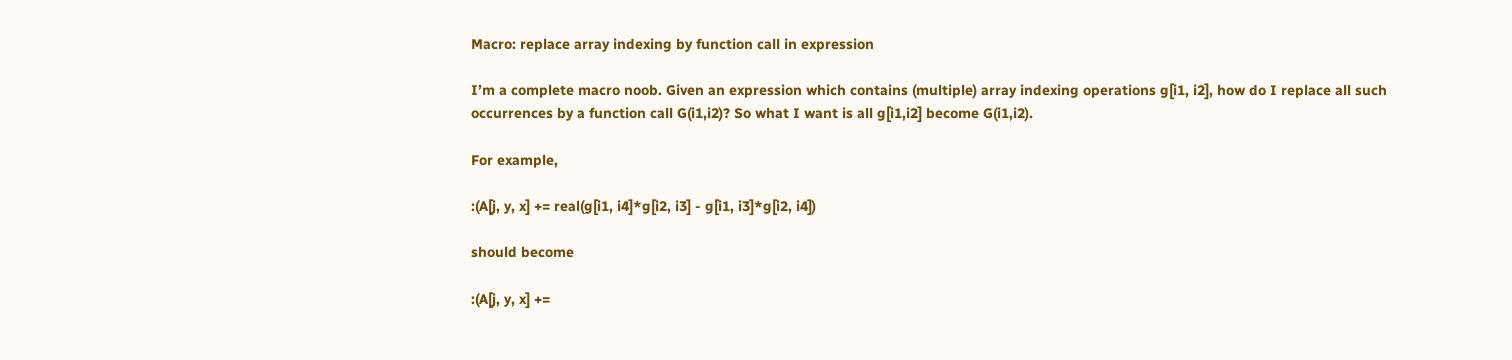Macro: replace array indexing by function call in expression

I’m a complete macro noob. Given an expression which contains (multiple) array indexing operations g[i1, i2], how do I replace all such occurrences by a function call G(i1,i2)? So what I want is all g[i1,i2] become G(i1,i2).

For example,

:(A[j, y, x] += real(g[i1, i4]*g[i2, i3] - g[i1, i3]*g[i2, i4])

should become

:(A[j, y, x] +=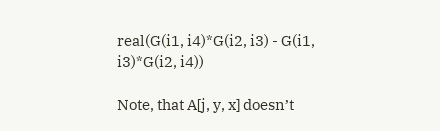real(G(i1, i4)*G(i2, i3) - G(i1, i3)*G(i2, i4))

Note, that A[j, y, x] doesn’t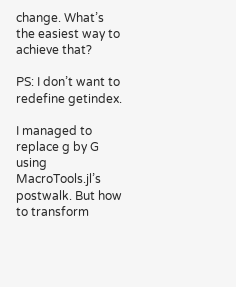change. What’s the easiest way to achieve that?

PS: I don’t want to redefine getindex.

I managed to replace g by G using MacroTools.jl’s postwalk. But how to transform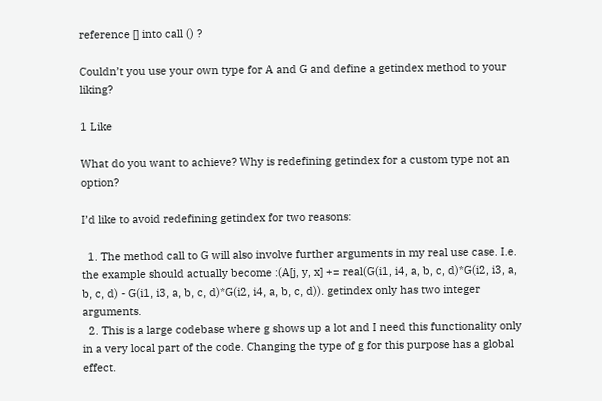reference [] into call () ?

Couldn’t you use your own type for A and G and define a getindex method to your liking?

1 Like

What do you want to achieve? Why is redefining getindex for a custom type not an option?

I’d like to avoid redefining getindex for two reasons:

  1. The method call to G will also involve further arguments in my real use case. I.e. the example should actually become :(A[j, y, x] += real(G(i1, i4, a, b, c, d)*G(i2, i3, a, b, c, d) - G(i1, i3, a, b, c, d)*G(i2, i4, a, b, c, d)). getindex only has two integer arguments.
  2. This is a large codebase where g shows up a lot and I need this functionality only in a very local part of the code. Changing the type of g for this purpose has a global effect.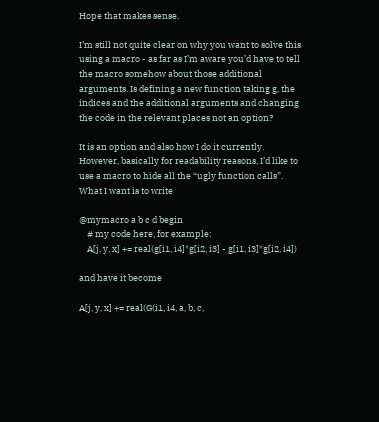Hope that makes sense.

I’m still not quite clear on why you want to solve this using a macro - as far as I’m aware you’d have to tell the macro somehow about those additional arguments. Is defining a new function taking g, the indices and the additional arguments and changing the code in the relevant places not an option?

It is an option and also how I do it currently. However, basically for readability reasons, I’d like to use a macro to hide all the “ugly function calls”. What I want is to write

@mymacro a b c d begin
    # my code here, for example:
    A[j, y, x] += real(g[i1, i4]*g[i2, i3] - g[i1, i3]*g[i2, i4])

and have it become

A[j, y, x] += real(G(i1, i4, a, b, c,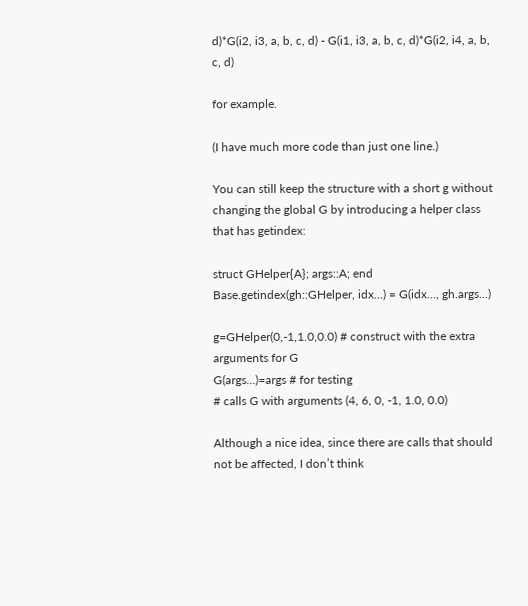d)*G(i2, i3, a, b, c, d) - G(i1, i3, a, b, c, d)*G(i2, i4, a, b, c, d)

for example.

(I have much more code than just one line.)

You can still keep the structure with a short g without changing the global G by introducing a helper class that has getindex:

struct GHelper{A}; args::A; end
Base.getindex(gh::GHelper, idx...) = G(idx..., gh.args...)

g=GHelper(0,-1,1.0,0.0) # construct with the extra arguments for G
G(args...)=args # for testing
# calls G with arguments (4, 6, 0, -1, 1.0, 0.0)

Although a nice idea, since there are calls that should not be affected, I don’t think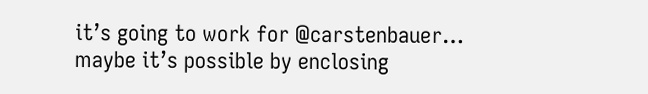it’s going to work for @carstenbauer… maybe it’s possible by enclosing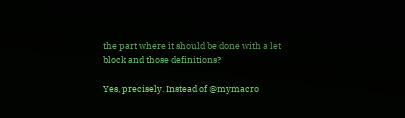the part where it should be done with a let block and those definitions?

Yes, precisely. Instead of @mymacro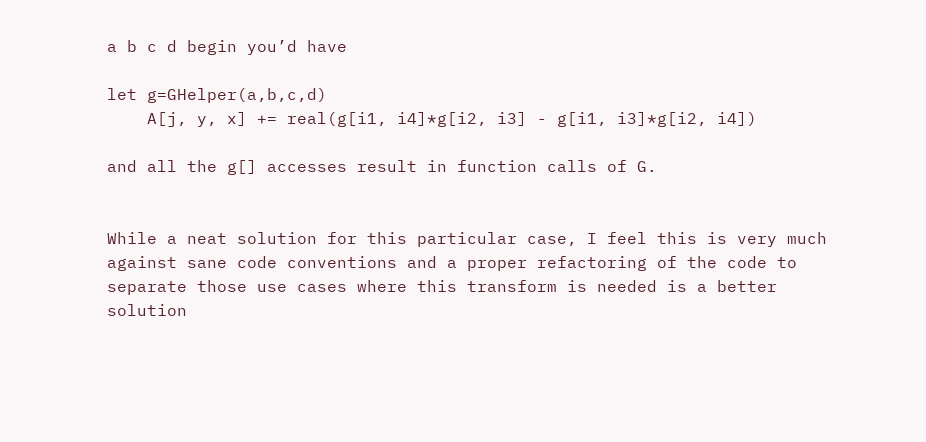a b c d begin you’d have

let g=GHelper(a,b,c,d)
    A[j, y, x] += real(g[i1, i4]*g[i2, i3] - g[i1, i3]*g[i2, i4])

and all the g[] accesses result in function calls of G.


While a neat solution for this particular case, I feel this is very much against sane code conventions and a proper refactoring of the code to separate those use cases where this transform is needed is a better solution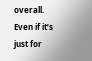overall. Even if it’s just for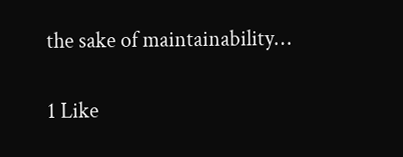the sake of maintainability…

1 Like